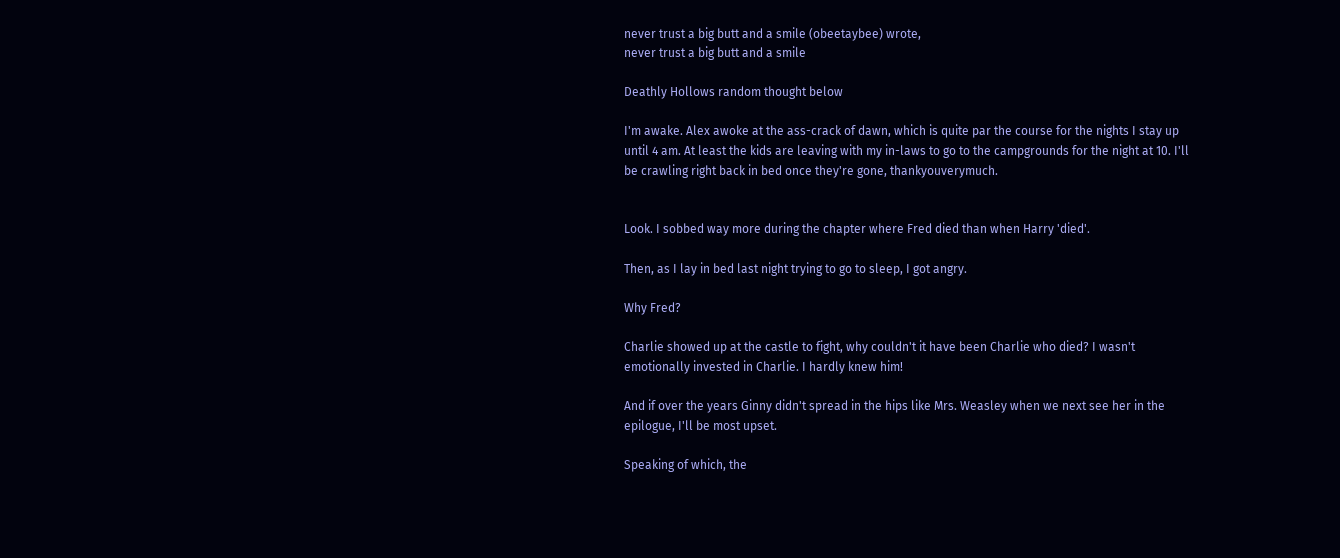never trust a big butt and a smile (obeetaybee) wrote,
never trust a big butt and a smile

Deathly Hollows random thought below

I'm awake. Alex awoke at the ass-crack of dawn, which is quite par the course for the nights I stay up until 4 am. At least the kids are leaving with my in-laws to go to the campgrounds for the night at 10. I'll be crawling right back in bed once they're gone, thankyouverymuch.


Look. I sobbed way more during the chapter where Fred died than when Harry 'died'.

Then, as I lay in bed last night trying to go to sleep, I got angry.

Why Fred?

Charlie showed up at the castle to fight, why couldn't it have been Charlie who died? I wasn't emotionally invested in Charlie. I hardly knew him!

And if over the years Ginny didn't spread in the hips like Mrs. Weasley when we next see her in the epilogue, I'll be most upset.

Speaking of which, the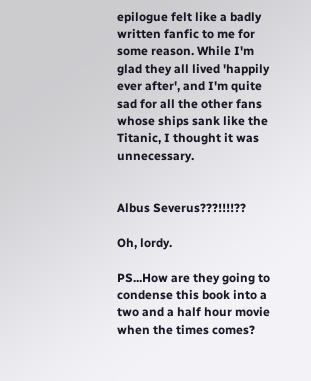epilogue felt like a badly written fanfic to me for some reason. While I'm glad they all lived 'happily ever after', and I'm quite sad for all the other fans whose ships sank like the Titanic, I thought it was unnecessary.


Albus Severus???!!!!??

Oh, lordy.

PS...How are they going to condense this book into a two and a half hour movie when the times comes?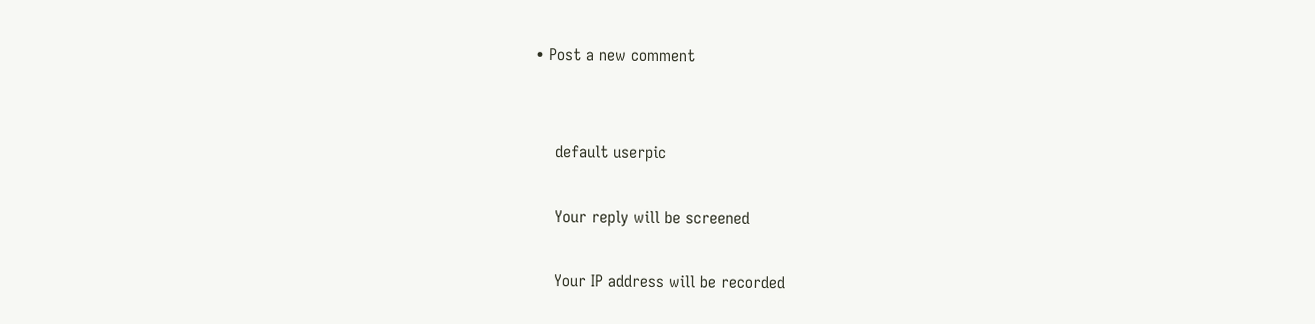• Post a new comment


    default userpic

    Your reply will be screened

    Your IP address will be recorded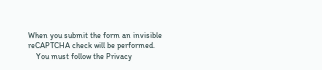When you submit the form an invisible reCAPTCHA check will be performed.
    You must follow the Privacy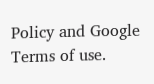Policy and Google Terms of use.